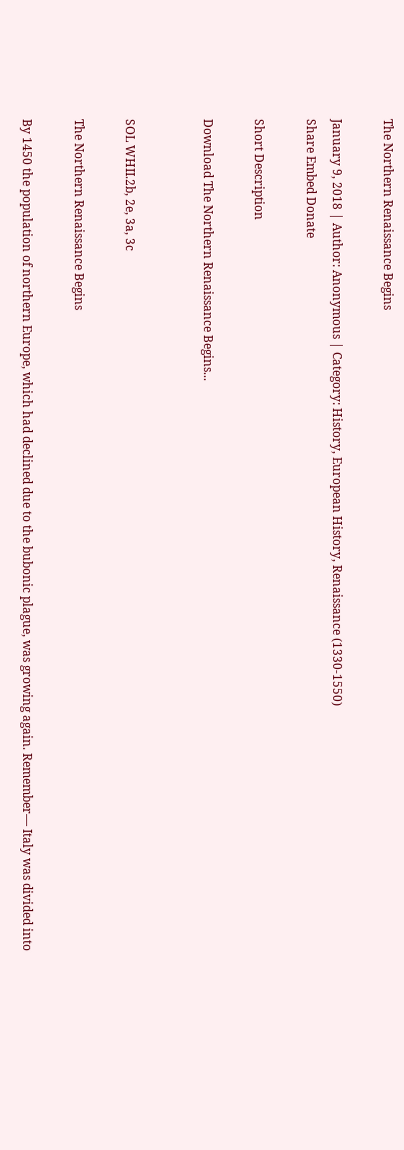The Northern Renaissance Begins

January 9, 2018 | Author: Anonymous | Category: History, European History, Renaissance (1330-1550)
Share Embed Donate

Short Description

Download The Northern Renaissance Begins...


SOL WHII.2b, 2e, 3a, 3c

The Northern Renaissance Begins

By 1450 the population of northern Europe, which had declined due to the bubonic plague, was growing again. Remember— Italy was divided into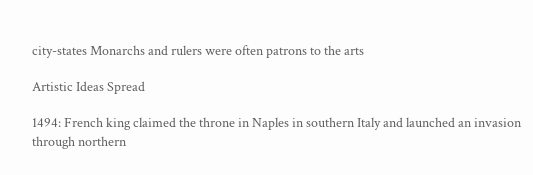city-states Monarchs and rulers were often patrons to the arts

Artistic Ideas Spread

1494: French king claimed the throne in Naples in southern Italy and launched an invasion through northern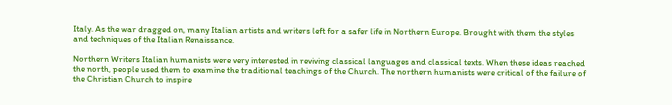Italy. As the war dragged on, many Italian artists and writers left for a safer life in Northern Europe. Brought with them the styles and techniques of the Italian Renaissance.

Northern Writers Italian humanists were very interested in reviving classical languages and classical texts. When these ideas reached the north, people used them to examine the traditional teachings of the Church. The northern humanists were critical of the failure of the Christian Church to inspire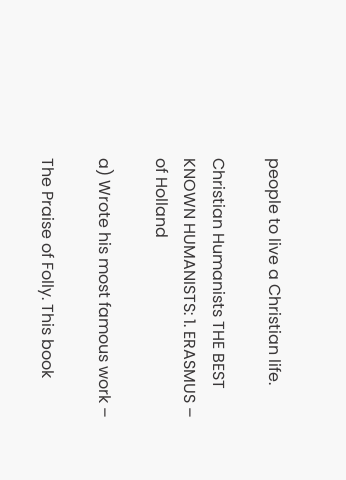people to live a Christian life.

Christian Humanists THE BEST KNOWN HUMANISTS: 1. ERASMUS – of Holland

a) Wrote his most famous work –

The Praise of Folly. This book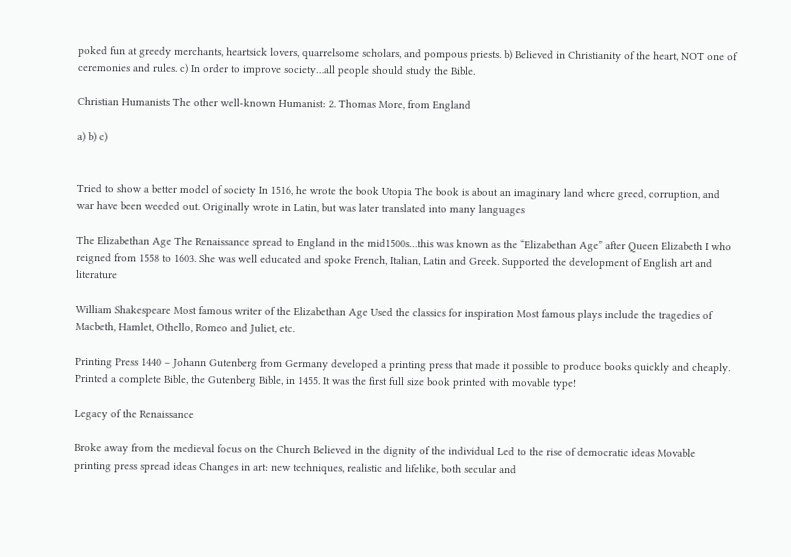poked fun at greedy merchants, heartsick lovers, quarrelsome scholars, and pompous priests. b) Believed in Christianity of the heart, NOT one of ceremonies and rules. c) In order to improve society…all people should study the Bible.

Christian Humanists The other well-known Humanist: 2. Thomas More, from England

a) b) c)


Tried to show a better model of society In 1516, he wrote the book Utopia The book is about an imaginary land where greed, corruption, and war have been weeded out. Originally wrote in Latin, but was later translated into many languages

The Elizabethan Age The Renaissance spread to England in the mid1500s…this was known as the “Elizabethan Age” after Queen Elizabeth I who reigned from 1558 to 1603. She was well educated and spoke French, Italian, Latin and Greek. Supported the development of English art and literature

William Shakespeare Most famous writer of the Elizabethan Age Used the classics for inspiration Most famous plays include the tragedies of Macbeth, Hamlet, Othello, Romeo and Juliet, etc.

Printing Press 1440 – Johann Gutenberg from Germany developed a printing press that made it possible to produce books quickly and cheaply. Printed a complete Bible, the Gutenberg Bible, in 1455. It was the first full size book printed with movable type!

Legacy of the Renaissance

Broke away from the medieval focus on the Church Believed in the dignity of the individual Led to the rise of democratic ideas Movable printing press spread ideas Changes in art: new techniques, realistic and lifelike, both secular and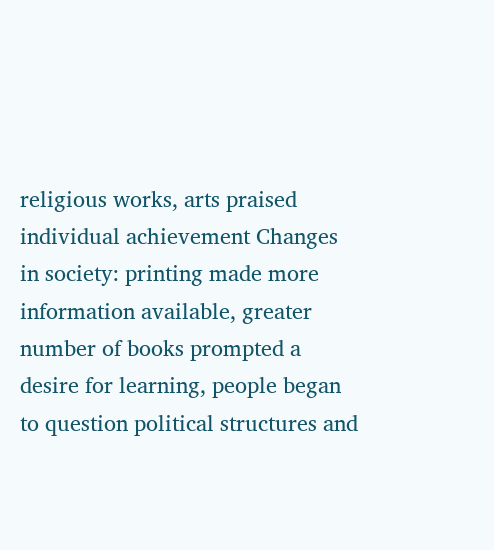religious works, arts praised individual achievement Changes in society: printing made more information available, greater number of books prompted a desire for learning, people began to question political structures and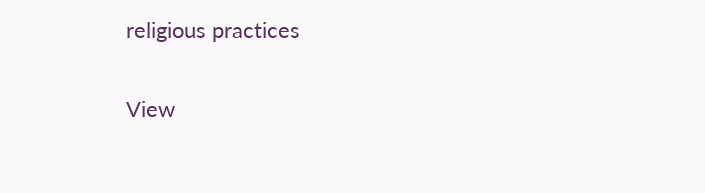religious practices

View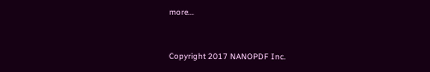more...


Copyright 2017 NANOPDF Inc.